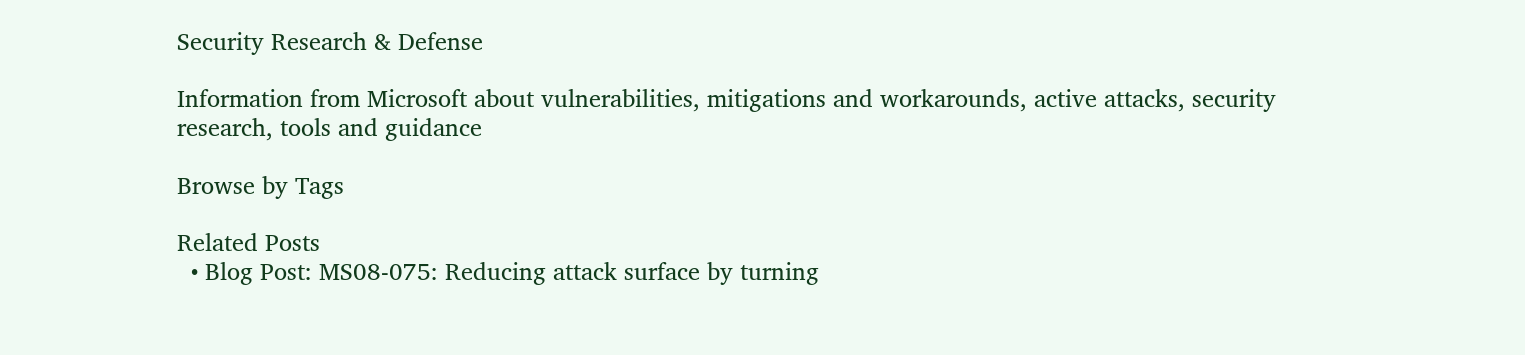Security Research & Defense

Information from Microsoft about vulnerabilities, mitigations and workarounds, active attacks, security research, tools and guidance

Browse by Tags

Related Posts
  • Blog Post: MS08-075: Reducing attack surface by turning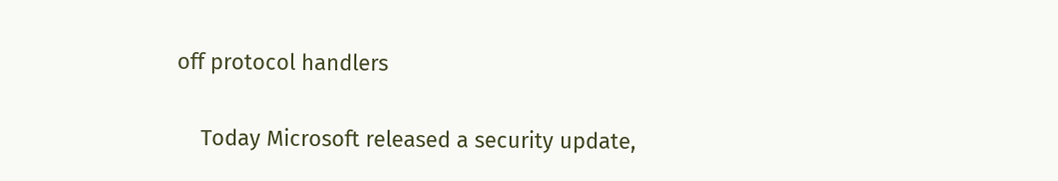off protocol handlers

    Today Microsoft released a security update,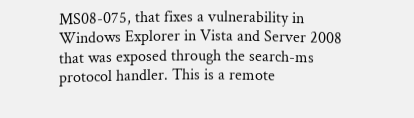MS08-075, that fixes a vulnerability in Windows Explorer in Vista and Server 2008 that was exposed through the search-ms protocol handler. This is a remote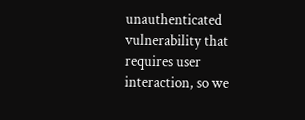unauthenticated vulnerability that requires user interaction, so we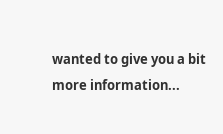wanted to give you a bit more information...